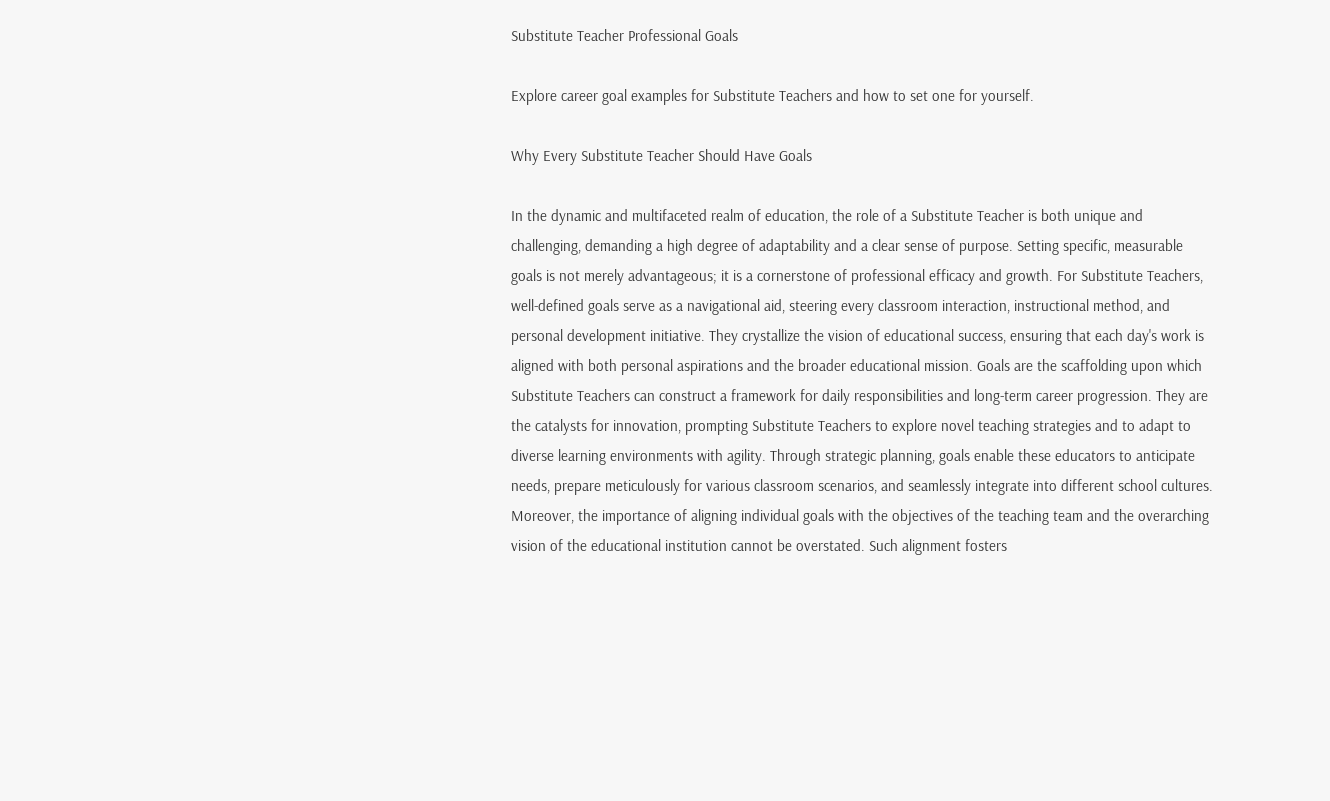Substitute Teacher Professional Goals

Explore career goal examples for Substitute Teachers and how to set one for yourself.

Why Every Substitute Teacher Should Have Goals

In the dynamic and multifaceted realm of education, the role of a Substitute Teacher is both unique and challenging, demanding a high degree of adaptability and a clear sense of purpose. Setting specific, measurable goals is not merely advantageous; it is a cornerstone of professional efficacy and growth. For Substitute Teachers, well-defined goals serve as a navigational aid, steering every classroom interaction, instructional method, and personal development initiative. They crystallize the vision of educational success, ensuring that each day's work is aligned with both personal aspirations and the broader educational mission. Goals are the scaffolding upon which Substitute Teachers can construct a framework for daily responsibilities and long-term career progression. They are the catalysts for innovation, prompting Substitute Teachers to explore novel teaching strategies and to adapt to diverse learning environments with agility. Through strategic planning, goals enable these educators to anticipate needs, prepare meticulously for various classroom scenarios, and seamlessly integrate into different school cultures. Moreover, the importance of aligning individual goals with the objectives of the teaching team and the overarching vision of the educational institution cannot be overstated. Such alignment fosters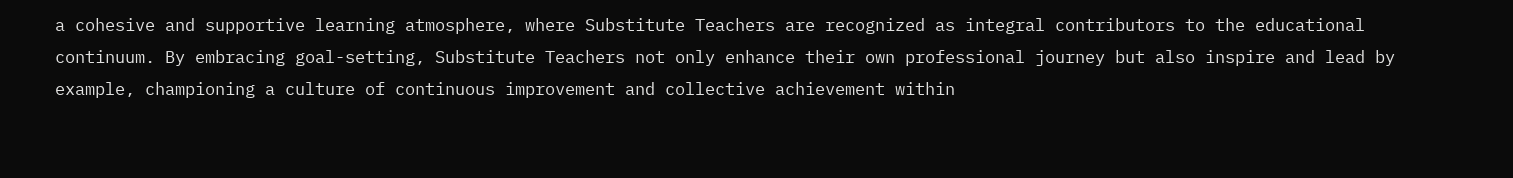a cohesive and supportive learning atmosphere, where Substitute Teachers are recognized as integral contributors to the educational continuum. By embracing goal-setting, Substitute Teachers not only enhance their own professional journey but also inspire and lead by example, championing a culture of continuous improvement and collective achievement within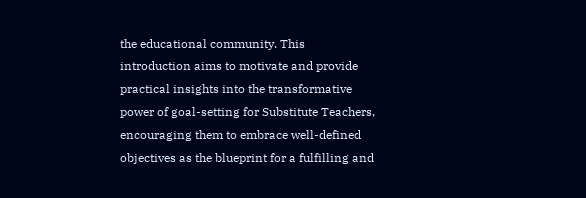the educational community. This introduction aims to motivate and provide practical insights into the transformative power of goal-setting for Substitute Teachers, encouraging them to embrace well-defined objectives as the blueprint for a fulfilling and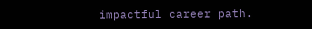impactful career path.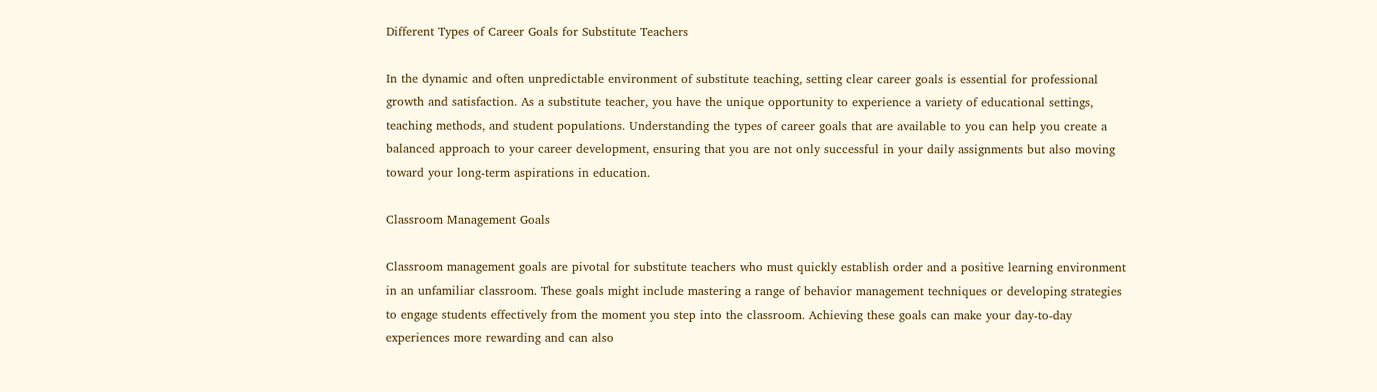Different Types of Career Goals for Substitute Teachers

In the dynamic and often unpredictable environment of substitute teaching, setting clear career goals is essential for professional growth and satisfaction. As a substitute teacher, you have the unique opportunity to experience a variety of educational settings, teaching methods, and student populations. Understanding the types of career goals that are available to you can help you create a balanced approach to your career development, ensuring that you are not only successful in your daily assignments but also moving toward your long-term aspirations in education.

Classroom Management Goals

Classroom management goals are pivotal for substitute teachers who must quickly establish order and a positive learning environment in an unfamiliar classroom. These goals might include mastering a range of behavior management techniques or developing strategies to engage students effectively from the moment you step into the classroom. Achieving these goals can make your day-to-day experiences more rewarding and can also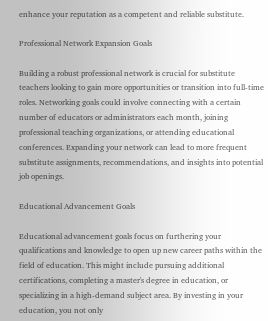enhance your reputation as a competent and reliable substitute.

Professional Network Expansion Goals

Building a robust professional network is crucial for substitute teachers looking to gain more opportunities or transition into full-time roles. Networking goals could involve connecting with a certain number of educators or administrators each month, joining professional teaching organizations, or attending educational conferences. Expanding your network can lead to more frequent substitute assignments, recommendations, and insights into potential job openings.

Educational Advancement Goals

Educational advancement goals focus on furthering your qualifications and knowledge to open up new career paths within the field of education. This might include pursuing additional certifications, completing a master's degree in education, or specializing in a high-demand subject area. By investing in your education, you not only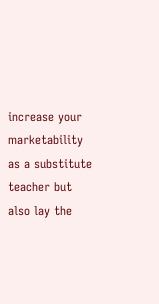increase your marketability as a substitute teacher but also lay the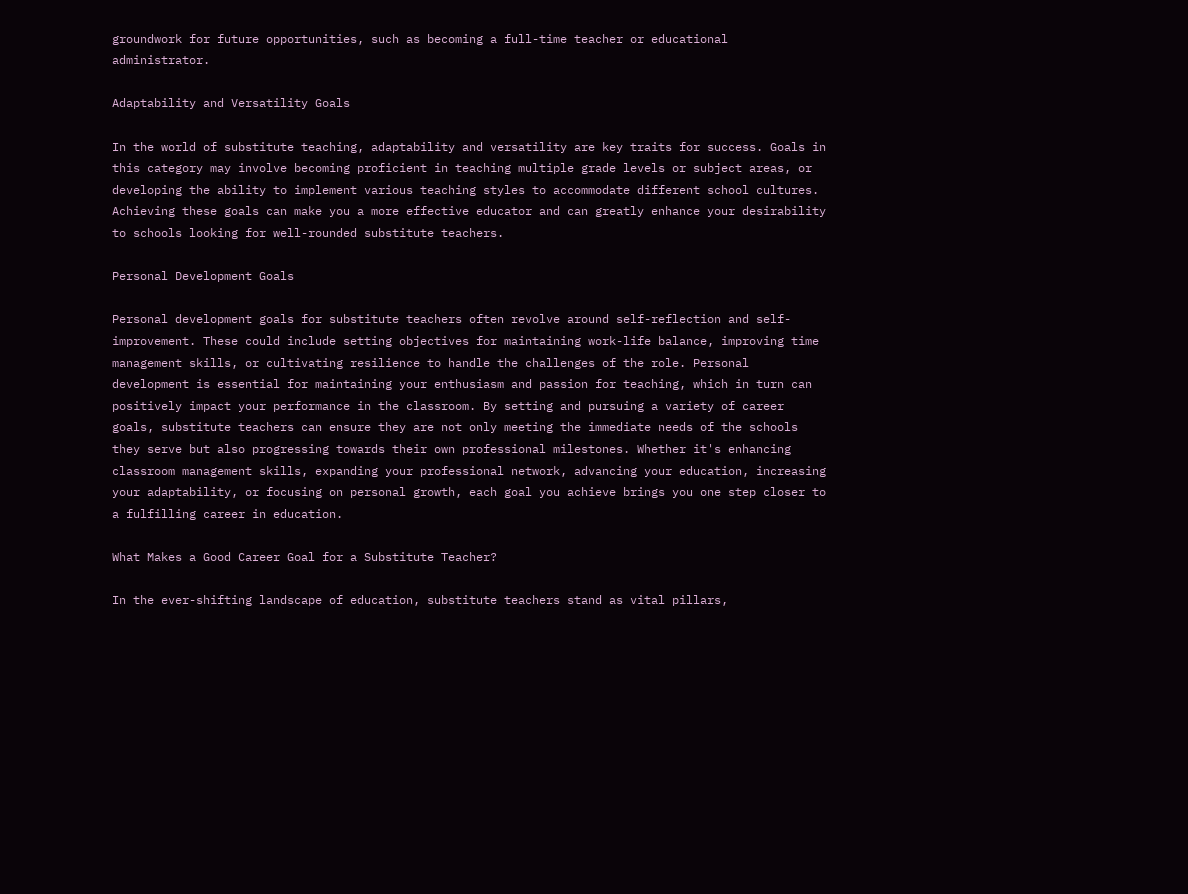groundwork for future opportunities, such as becoming a full-time teacher or educational administrator.

Adaptability and Versatility Goals

In the world of substitute teaching, adaptability and versatility are key traits for success. Goals in this category may involve becoming proficient in teaching multiple grade levels or subject areas, or developing the ability to implement various teaching styles to accommodate different school cultures. Achieving these goals can make you a more effective educator and can greatly enhance your desirability to schools looking for well-rounded substitute teachers.

Personal Development Goals

Personal development goals for substitute teachers often revolve around self-reflection and self-improvement. These could include setting objectives for maintaining work-life balance, improving time management skills, or cultivating resilience to handle the challenges of the role. Personal development is essential for maintaining your enthusiasm and passion for teaching, which in turn can positively impact your performance in the classroom. By setting and pursuing a variety of career goals, substitute teachers can ensure they are not only meeting the immediate needs of the schools they serve but also progressing towards their own professional milestones. Whether it's enhancing classroom management skills, expanding your professional network, advancing your education, increasing your adaptability, or focusing on personal growth, each goal you achieve brings you one step closer to a fulfilling career in education.

What Makes a Good Career Goal for a Substitute Teacher?

In the ever-shifting landscape of education, substitute teachers stand as vital pillars,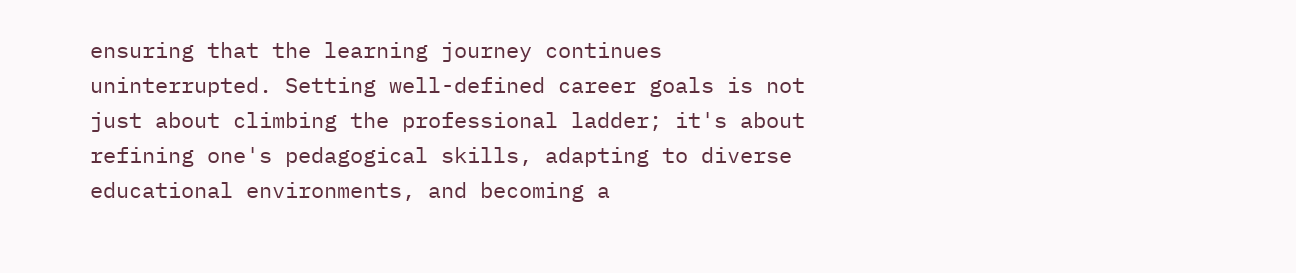ensuring that the learning journey continues uninterrupted. Setting well-defined career goals is not just about climbing the professional ladder; it's about refining one's pedagogical skills, adapting to diverse educational environments, and becoming a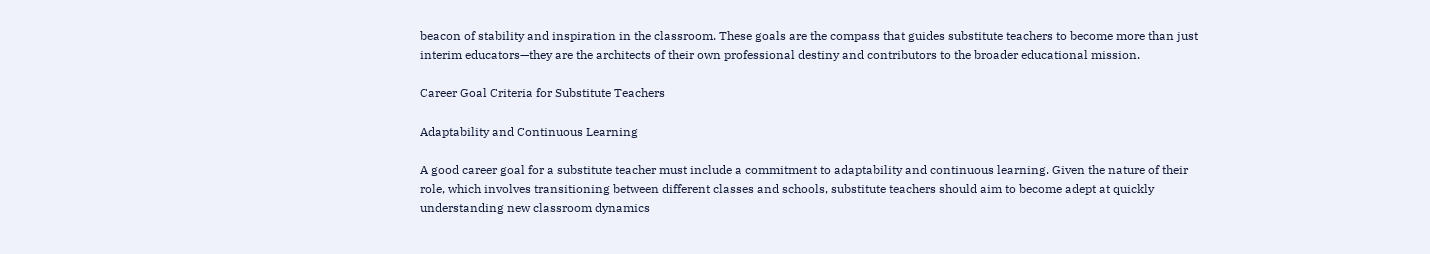beacon of stability and inspiration in the classroom. These goals are the compass that guides substitute teachers to become more than just interim educators—they are the architects of their own professional destiny and contributors to the broader educational mission.

Career Goal Criteria for Substitute Teachers

Adaptability and Continuous Learning

A good career goal for a substitute teacher must include a commitment to adaptability and continuous learning. Given the nature of their role, which involves transitioning between different classes and schools, substitute teachers should aim to become adept at quickly understanding new classroom dynamics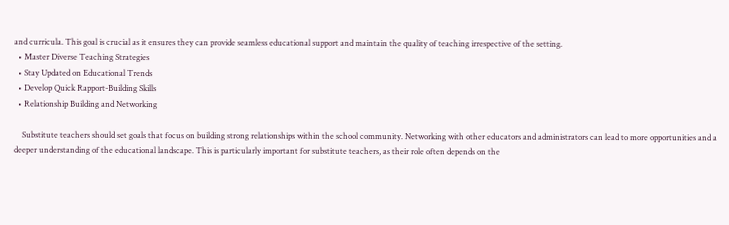and curricula. This goal is crucial as it ensures they can provide seamless educational support and maintain the quality of teaching irrespective of the setting.
  • Master Diverse Teaching Strategies
  • Stay Updated on Educational Trends
  • Develop Quick Rapport-Building Skills
  • Relationship Building and Networking

    Substitute teachers should set goals that focus on building strong relationships within the school community. Networking with other educators and administrators can lead to more opportunities and a deeper understanding of the educational landscape. This is particularly important for substitute teachers, as their role often depends on the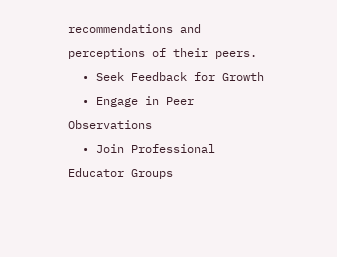recommendations and perceptions of their peers.
  • Seek Feedback for Growth
  • Engage in Peer Observations
  • Join Professional Educator Groups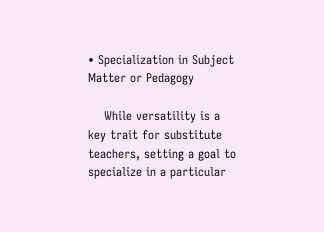• Specialization in Subject Matter or Pedagogy

    While versatility is a key trait for substitute teachers, setting a goal to specialize in a particular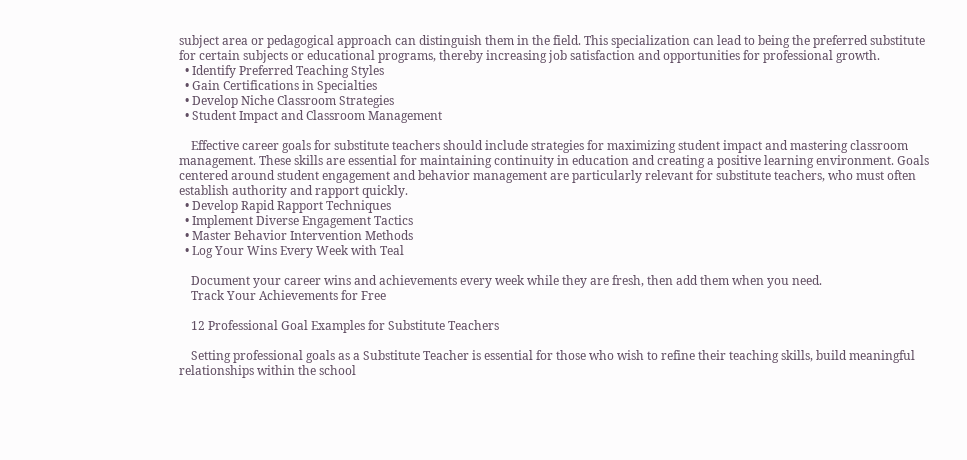subject area or pedagogical approach can distinguish them in the field. This specialization can lead to being the preferred substitute for certain subjects or educational programs, thereby increasing job satisfaction and opportunities for professional growth.
  • Identify Preferred Teaching Styles
  • Gain Certifications in Specialties
  • Develop Niche Classroom Strategies
  • Student Impact and Classroom Management

    Effective career goals for substitute teachers should include strategies for maximizing student impact and mastering classroom management. These skills are essential for maintaining continuity in education and creating a positive learning environment. Goals centered around student engagement and behavior management are particularly relevant for substitute teachers, who must often establish authority and rapport quickly.
  • Develop Rapid Rapport Techniques
  • Implement Diverse Engagement Tactics
  • Master Behavior Intervention Methods
  • Log Your Wins Every Week with Teal

    Document your career wins and achievements every week while they are fresh, then add them when you need.
    Track Your Achievements for Free

    12 Professional Goal Examples for Substitute Teachers

    Setting professional goals as a Substitute Teacher is essential for those who wish to refine their teaching skills, build meaningful relationships within the school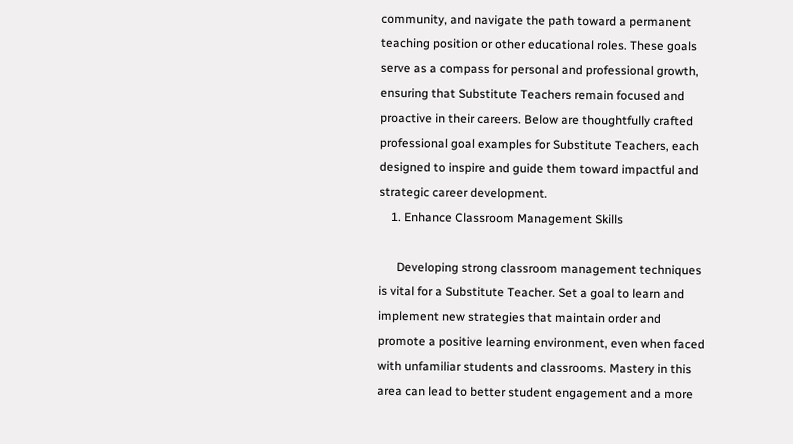community, and navigate the path toward a permanent teaching position or other educational roles. These goals serve as a compass for personal and professional growth, ensuring that Substitute Teachers remain focused and proactive in their careers. Below are thoughtfully crafted professional goal examples for Substitute Teachers, each designed to inspire and guide them toward impactful and strategic career development.
    1. Enhance Classroom Management Skills

      Developing strong classroom management techniques is vital for a Substitute Teacher. Set a goal to learn and implement new strategies that maintain order and promote a positive learning environment, even when faced with unfamiliar students and classrooms. Mastery in this area can lead to better student engagement and a more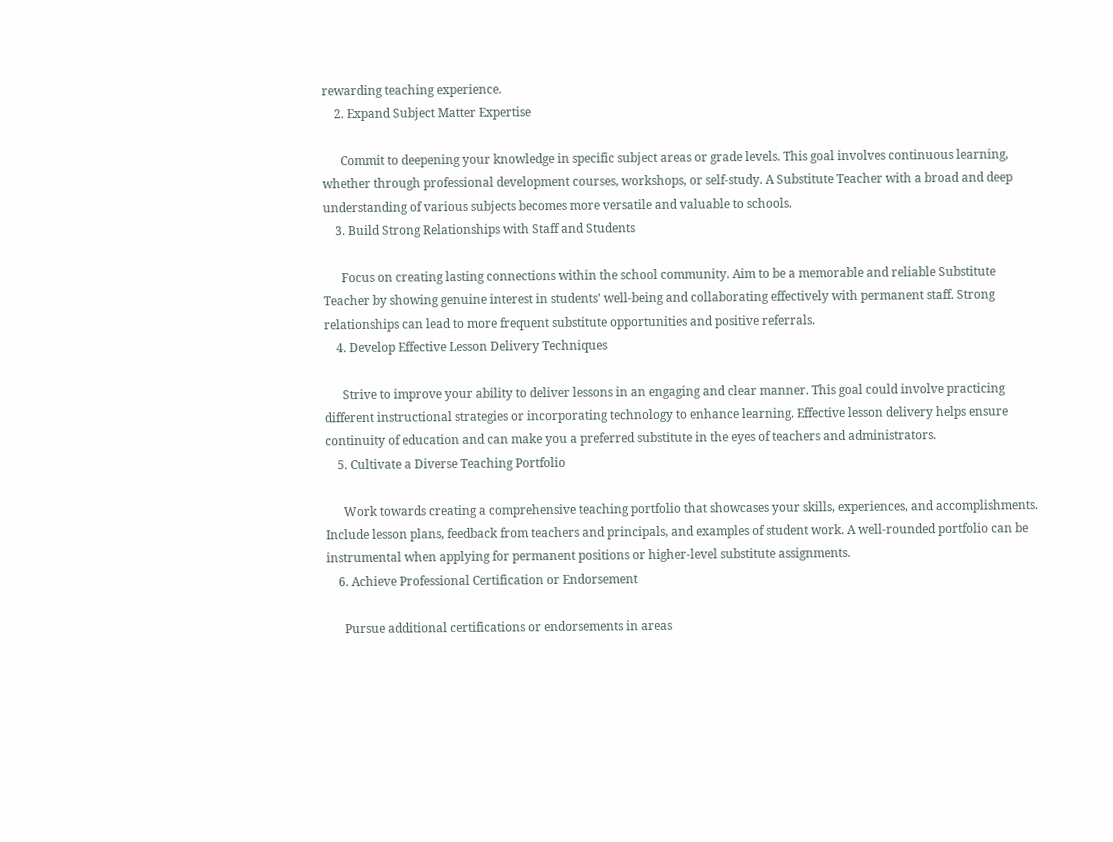rewarding teaching experience.
    2. Expand Subject Matter Expertise

      Commit to deepening your knowledge in specific subject areas or grade levels. This goal involves continuous learning, whether through professional development courses, workshops, or self-study. A Substitute Teacher with a broad and deep understanding of various subjects becomes more versatile and valuable to schools.
    3. Build Strong Relationships with Staff and Students

      Focus on creating lasting connections within the school community. Aim to be a memorable and reliable Substitute Teacher by showing genuine interest in students' well-being and collaborating effectively with permanent staff. Strong relationships can lead to more frequent substitute opportunities and positive referrals.
    4. Develop Effective Lesson Delivery Techniques

      Strive to improve your ability to deliver lessons in an engaging and clear manner. This goal could involve practicing different instructional strategies or incorporating technology to enhance learning. Effective lesson delivery helps ensure continuity of education and can make you a preferred substitute in the eyes of teachers and administrators.
    5. Cultivate a Diverse Teaching Portfolio

      Work towards creating a comprehensive teaching portfolio that showcases your skills, experiences, and accomplishments. Include lesson plans, feedback from teachers and principals, and examples of student work. A well-rounded portfolio can be instrumental when applying for permanent positions or higher-level substitute assignments.
    6. Achieve Professional Certification or Endorsement

      Pursue additional certifications or endorsements in areas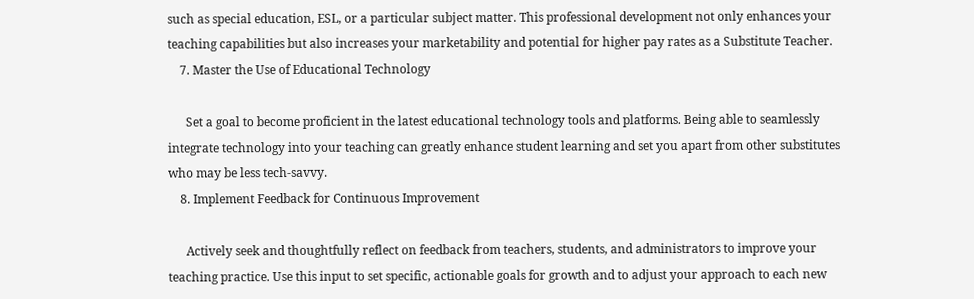such as special education, ESL, or a particular subject matter. This professional development not only enhances your teaching capabilities but also increases your marketability and potential for higher pay rates as a Substitute Teacher.
    7. Master the Use of Educational Technology

      Set a goal to become proficient in the latest educational technology tools and platforms. Being able to seamlessly integrate technology into your teaching can greatly enhance student learning and set you apart from other substitutes who may be less tech-savvy.
    8. Implement Feedback for Continuous Improvement

      Actively seek and thoughtfully reflect on feedback from teachers, students, and administrators to improve your teaching practice. Use this input to set specific, actionable goals for growth and to adjust your approach to each new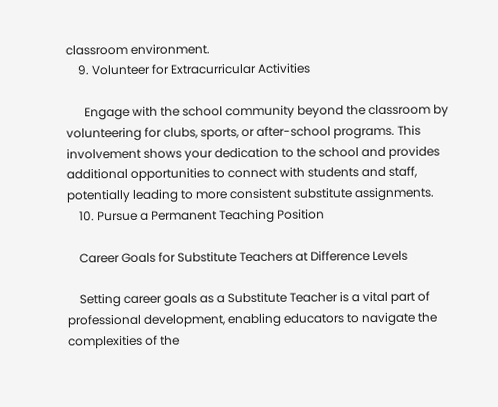classroom environment.
    9. Volunteer for Extracurricular Activities

      Engage with the school community beyond the classroom by volunteering for clubs, sports, or after-school programs. This involvement shows your dedication to the school and provides additional opportunities to connect with students and staff, potentially leading to more consistent substitute assignments.
    10. Pursue a Permanent Teaching Position

    Career Goals for Substitute Teachers at Difference Levels

    Setting career goals as a Substitute Teacher is a vital part of professional development, enabling educators to navigate the complexities of the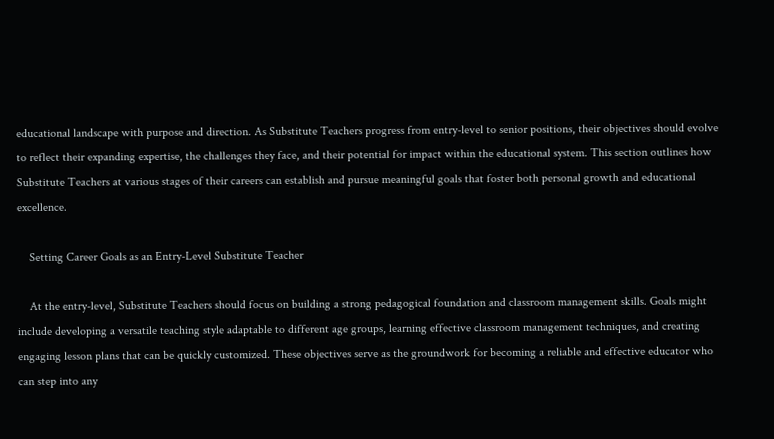educational landscape with purpose and direction. As Substitute Teachers progress from entry-level to senior positions, their objectives should evolve to reflect their expanding expertise, the challenges they face, and their potential for impact within the educational system. This section outlines how Substitute Teachers at various stages of their careers can establish and pursue meaningful goals that foster both personal growth and educational excellence.

    Setting Career Goals as an Entry-Level Substitute Teacher

    At the entry-level, Substitute Teachers should focus on building a strong pedagogical foundation and classroom management skills. Goals might include developing a versatile teaching style adaptable to different age groups, learning effective classroom management techniques, and creating engaging lesson plans that can be quickly customized. These objectives serve as the groundwork for becoming a reliable and effective educator who can step into any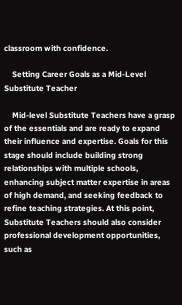classroom with confidence.

    Setting Career Goals as a Mid-Level Substitute Teacher

    Mid-level Substitute Teachers have a grasp of the essentials and are ready to expand their influence and expertise. Goals for this stage should include building strong relationships with multiple schools, enhancing subject matter expertise in areas of high demand, and seeking feedback to refine teaching strategies. At this point, Substitute Teachers should also consider professional development opportunities, such as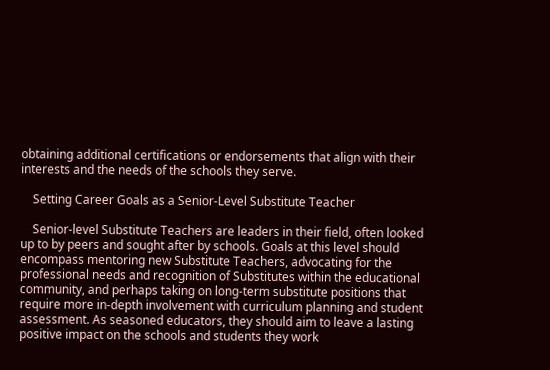obtaining additional certifications or endorsements that align with their interests and the needs of the schools they serve.

    Setting Career Goals as a Senior-Level Substitute Teacher

    Senior-level Substitute Teachers are leaders in their field, often looked up to by peers and sought after by schools. Goals at this level should encompass mentoring new Substitute Teachers, advocating for the professional needs and recognition of Substitutes within the educational community, and perhaps taking on long-term substitute positions that require more in-depth involvement with curriculum planning and student assessment. As seasoned educators, they should aim to leave a lasting positive impact on the schools and students they work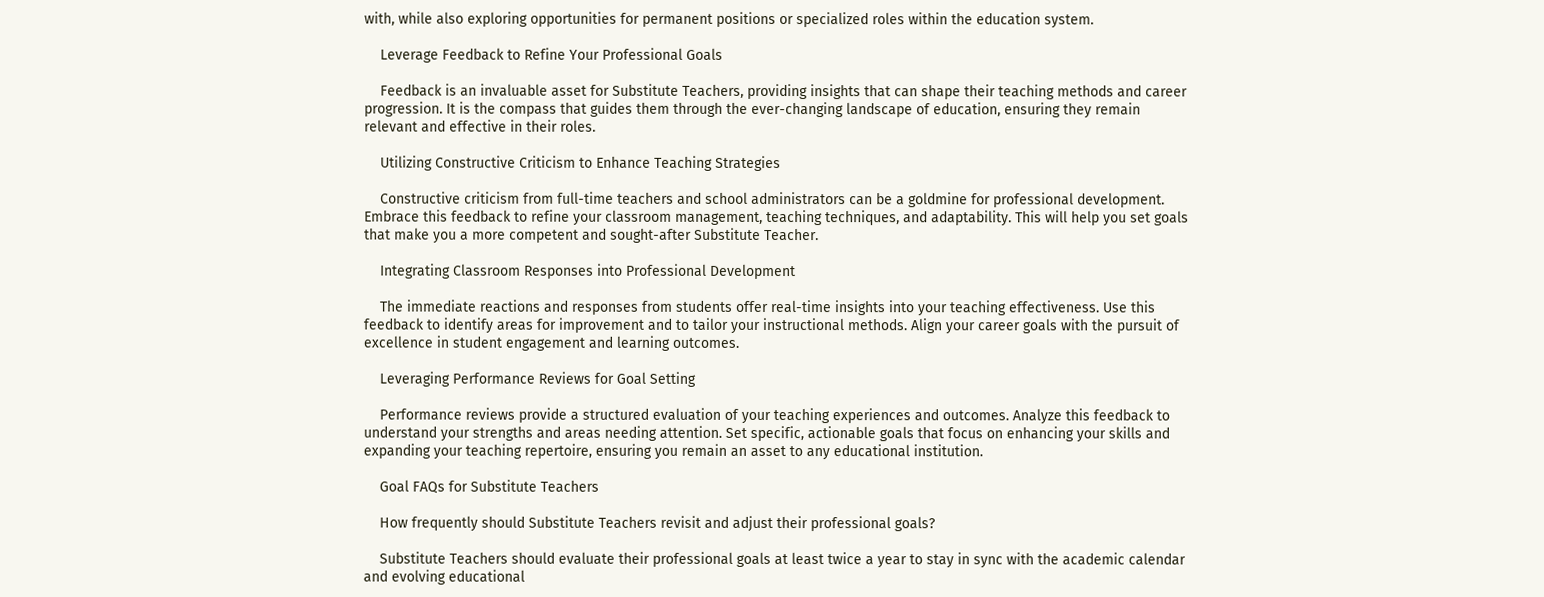with, while also exploring opportunities for permanent positions or specialized roles within the education system.

    Leverage Feedback to Refine Your Professional Goals

    Feedback is an invaluable asset for Substitute Teachers, providing insights that can shape their teaching methods and career progression. It is the compass that guides them through the ever-changing landscape of education, ensuring they remain relevant and effective in their roles.

    Utilizing Constructive Criticism to Enhance Teaching Strategies

    Constructive criticism from full-time teachers and school administrators can be a goldmine for professional development. Embrace this feedback to refine your classroom management, teaching techniques, and adaptability. This will help you set goals that make you a more competent and sought-after Substitute Teacher.

    Integrating Classroom Responses into Professional Development

    The immediate reactions and responses from students offer real-time insights into your teaching effectiveness. Use this feedback to identify areas for improvement and to tailor your instructional methods. Align your career goals with the pursuit of excellence in student engagement and learning outcomes.

    Leveraging Performance Reviews for Goal Setting

    Performance reviews provide a structured evaluation of your teaching experiences and outcomes. Analyze this feedback to understand your strengths and areas needing attention. Set specific, actionable goals that focus on enhancing your skills and expanding your teaching repertoire, ensuring you remain an asset to any educational institution.

    Goal FAQs for Substitute Teachers

    How frequently should Substitute Teachers revisit and adjust their professional goals?

    Substitute Teachers should evaluate their professional goals at least twice a year to stay in sync with the academic calendar and evolving educational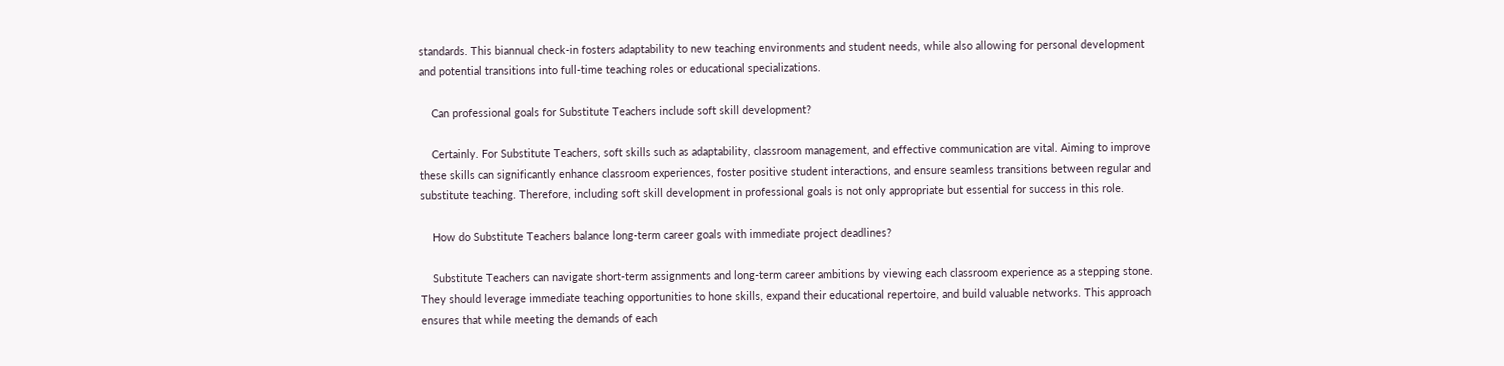standards. This biannual check-in fosters adaptability to new teaching environments and student needs, while also allowing for personal development and potential transitions into full-time teaching roles or educational specializations.

    Can professional goals for Substitute Teachers include soft skill development?

    Certainly. For Substitute Teachers, soft skills such as adaptability, classroom management, and effective communication are vital. Aiming to improve these skills can significantly enhance classroom experiences, foster positive student interactions, and ensure seamless transitions between regular and substitute teaching. Therefore, including soft skill development in professional goals is not only appropriate but essential for success in this role.

    How do Substitute Teachers balance long-term career goals with immediate project deadlines?

    Substitute Teachers can navigate short-term assignments and long-term career ambitions by viewing each classroom experience as a stepping stone. They should leverage immediate teaching opportunities to hone skills, expand their educational repertoire, and build valuable networks. This approach ensures that while meeting the demands of each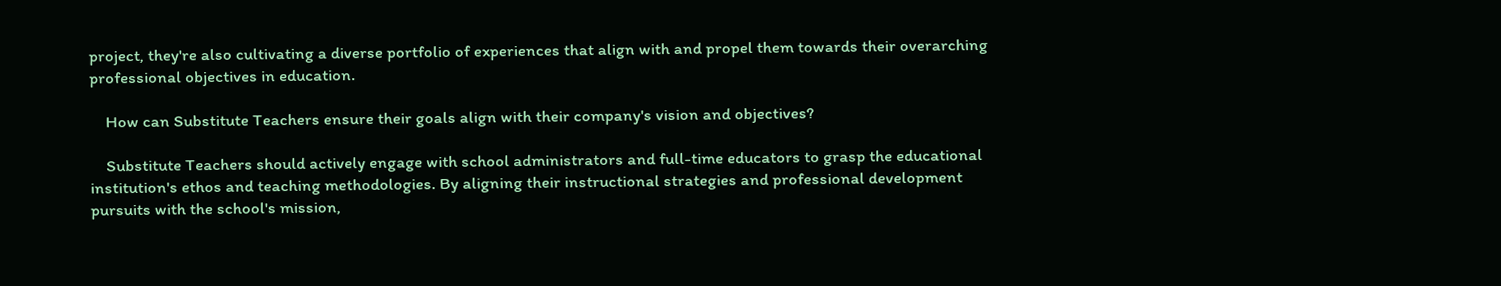project, they're also cultivating a diverse portfolio of experiences that align with and propel them towards their overarching professional objectives in education.

    How can Substitute Teachers ensure their goals align with their company's vision and objectives?

    Substitute Teachers should actively engage with school administrators and full-time educators to grasp the educational institution's ethos and teaching methodologies. By aligning their instructional strategies and professional development pursuits with the school's mission,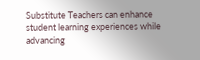Substitute Teachers can enhance student learning experiences while advancing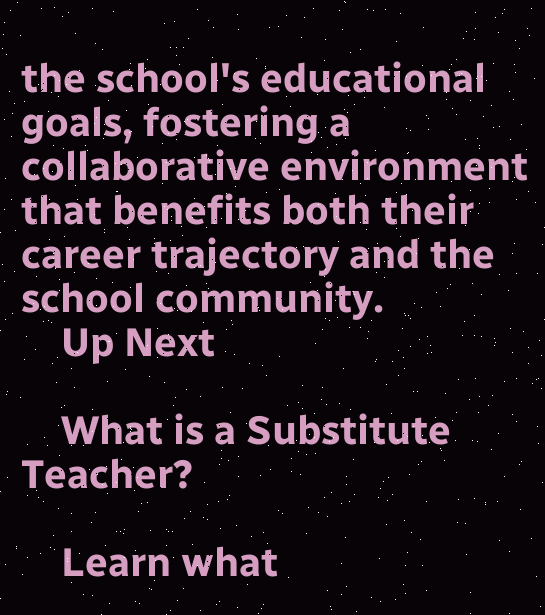the school's educational goals, fostering a collaborative environment that benefits both their career trajectory and the school community.
    Up Next

    What is a Substitute Teacher?

    Learn what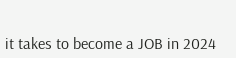it takes to become a JOB in 2024